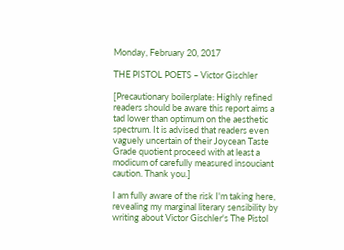Monday, February 20, 2017

THE PISTOL POETS – Victor Gischler

[Precautionary boilerplate: Highly refined readers should be aware this report aims a tad lower than optimum on the aesthetic spectrum. It is advised that readers even vaguely uncertain of their Joycean Taste Grade quotient proceed with at least a modicum of carefully measured insouciant caution. Thank you.]

I am fully aware of the risk I'm taking here, revealing my marginal literary sensibility by writing about Victor Gischler's The Pistol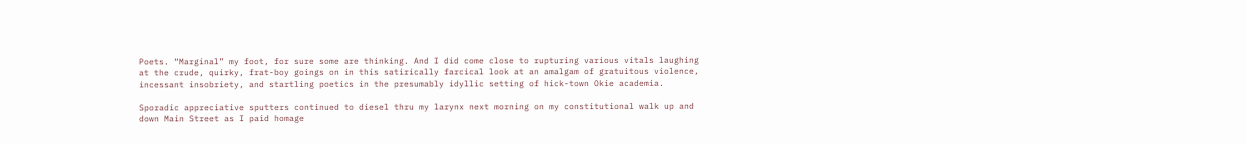Poets. “Marginal” my foot, for sure some are thinking. And I did come close to rupturing various vitals laughing at the crude, quirky, frat-boy goings on in this satirically farcical look at an amalgam of gratuitous violence, incessant insobriety, and startling poetics in the presumably idyllic setting of hick-town Okie academia.

Sporadic appreciative sputters continued to diesel thru my larynx next morning on my constitutional walk up and down Main Street as I paid homage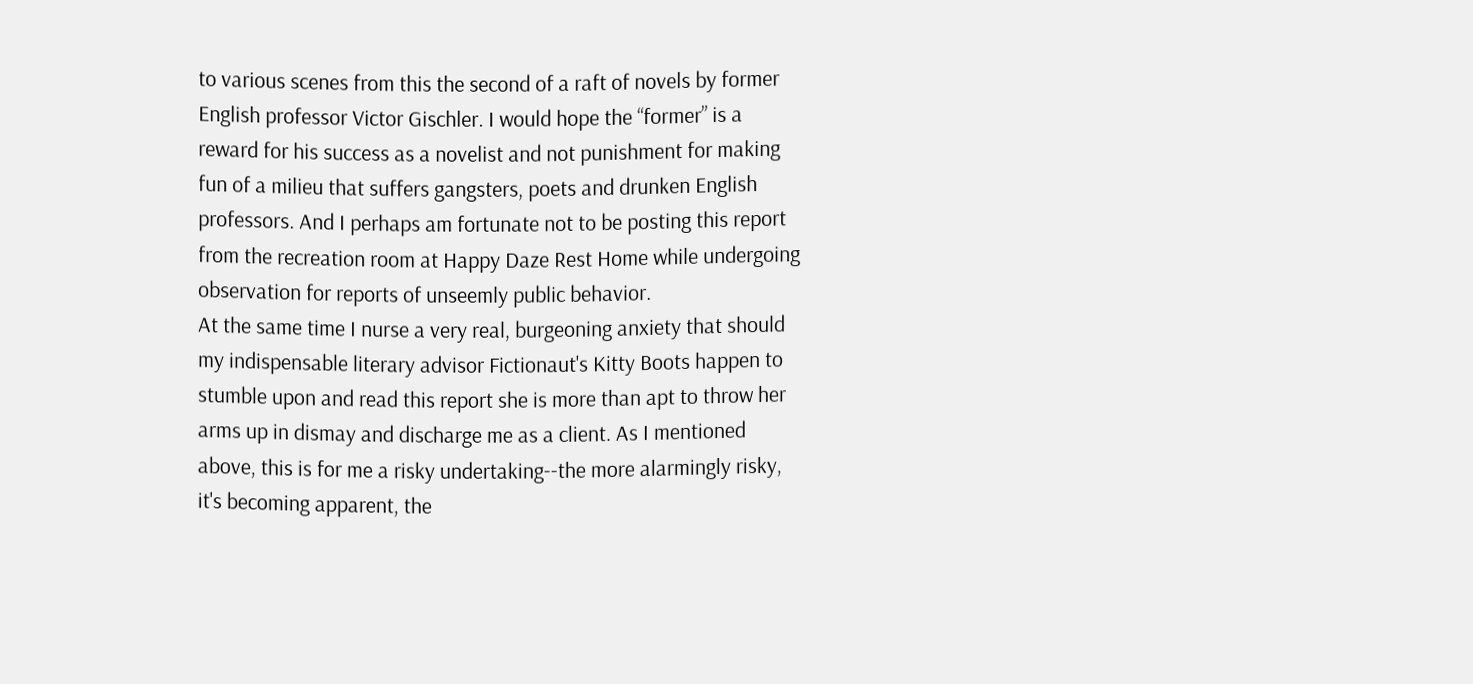to various scenes from this the second of a raft of novels by former English professor Victor Gischler. I would hope the “former” is a reward for his success as a novelist and not punishment for making fun of a milieu that suffers gangsters, poets and drunken English professors. And I perhaps am fortunate not to be posting this report from the recreation room at Happy Daze Rest Home while undergoing observation for reports of unseemly public behavior.
At the same time I nurse a very real, burgeoning anxiety that should my indispensable literary advisor Fictionaut's Kitty Boots happen to stumble upon and read this report she is more than apt to throw her arms up in dismay and discharge me as a client. As I mentioned above, this is for me a risky undertaking--the more alarmingly risky, it's becoming apparent, the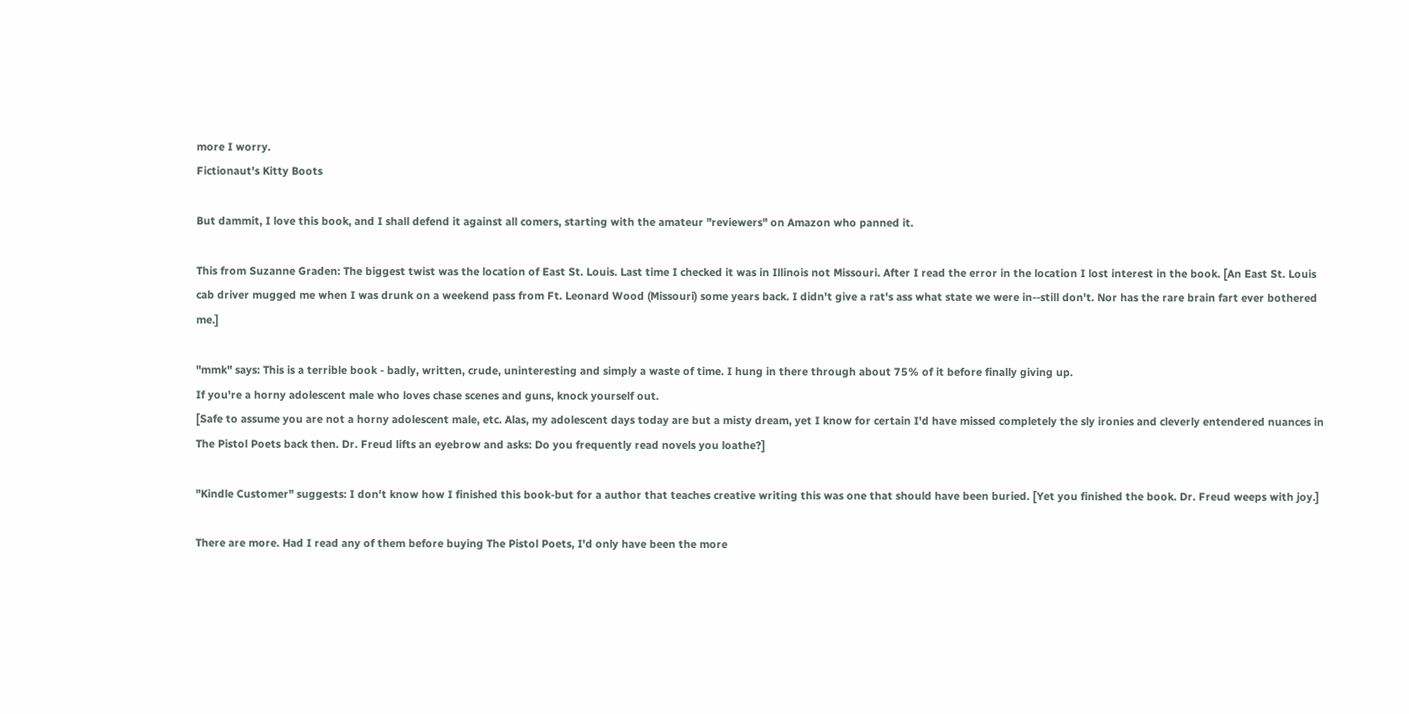more I worry.
Fictionaut's Kitty Boots

But dammit, I love this book, and I shall defend it against all comers, starting with the amateur "reviewers" on Amazon who panned it.

This from Suzanne Graden: The biggest twist was the location of East St. Louis. Last time I checked it was in Illinois not Missouri. After I read the error in the location I lost interest in the book. [An East St. Louis cab driver mugged me when I was drunk on a weekend pass from Ft. Leonard Wood (Missouri) some years back. I didn't give a rat's ass what state we were in--still don't. Nor has the rare brain fart ever bothered me.]

"mmk" says: This is a terrible book - badly, written, crude, uninteresting and simply a waste of time. I hung in there through about 75% of it before finally giving up.
If you're a horny adolescent male who loves chase scenes and guns, knock yourself out.
[Safe to assume you are not a horny adolescent male, etc. Alas, my adolescent days today are but a misty dream, yet I know for certain I'd have missed completely the sly ironies and cleverly entendered nuances in The Pistol Poets back then. Dr. Freud lifts an eyebrow and asks: Do you frequently read novels you loathe?]

"Kindle Customer" suggests: I don't know how I finished this book-but for a author that teaches creative writing this was one that should have been buried. [Yet you finished the book. Dr. Freud weeps with joy.]

There are more. Had I read any of them before buying The Pistol Poets, I'd only have been the more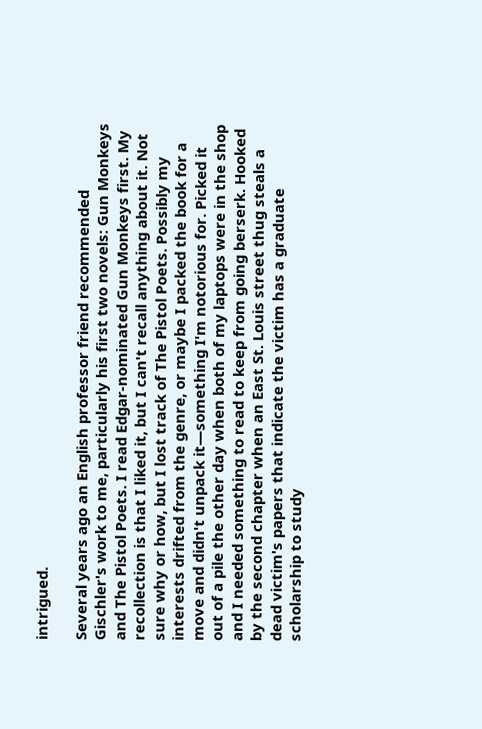intrigued.

Several years ago an English professor friend recommended Gischler's work to me, particularly his first two novels: Gun Monkeys and The Pistol Poets. I read Edgar-nominated Gun Monkeys first. My recollection is that I liked it, but I can't recall anything about it. Not sure why or how, but I lost track of The Pistol Poets. Possibly my interests drifted from the genre, or maybe I packed the book for a move and didn't unpack it—something I'm notorious for. Picked it out of a pile the other day when both of my laptops were in the shop and I needed something to read to keep from going berserk. Hooked by the second chapter when an East St. Louis street thug steals a dead victim's papers that indicate the victim has a graduate scholarship to study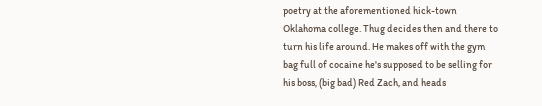poetry at the aforementioned hick-town Oklahoma college. Thug decides then and there to turn his life around. He makes off with the gym bag full of cocaine he's supposed to be selling for his boss, (big bad) Red Zach, and heads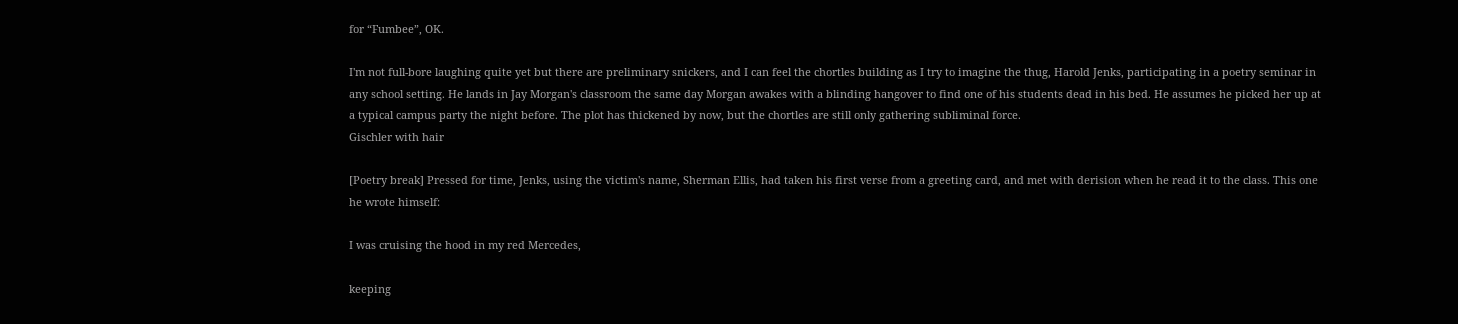for “Fumbee”, OK.

I'm not full-bore laughing quite yet but there are preliminary snickers, and I can feel the chortles building as I try to imagine the thug, Harold Jenks, participating in a poetry seminar in any school setting. He lands in Jay Morgan's classroom the same day Morgan awakes with a blinding hangover to find one of his students dead in his bed. He assumes he picked her up at a typical campus party the night before. The plot has thickened by now, but the chortles are still only gathering subliminal force.
Gischler with hair

[Poetry break] Pressed for time, Jenks, using the victim's name, Sherman Ellis, had taken his first verse from a greeting card, and met with derision when he read it to the class. This one he wrote himself:

I was cruising the hood in my red Mercedes,

keeping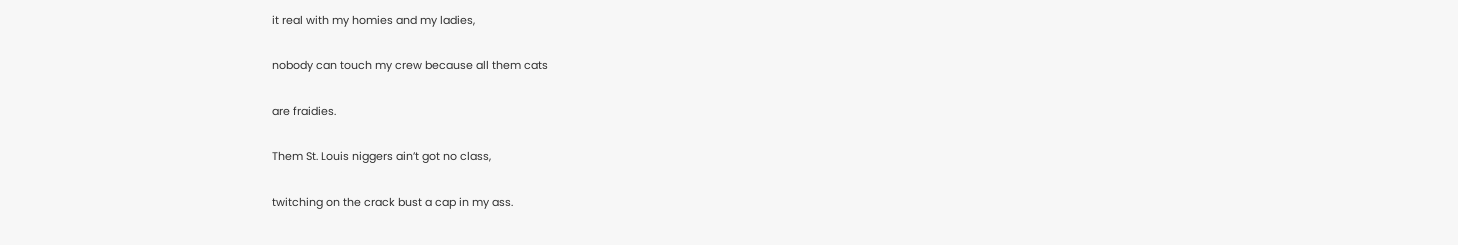it real with my homies and my ladies,

nobody can touch my crew because all them cats

are fraidies.

Them St. Louis niggers ain’t got no class,

twitching on the crack bust a cap in my ass.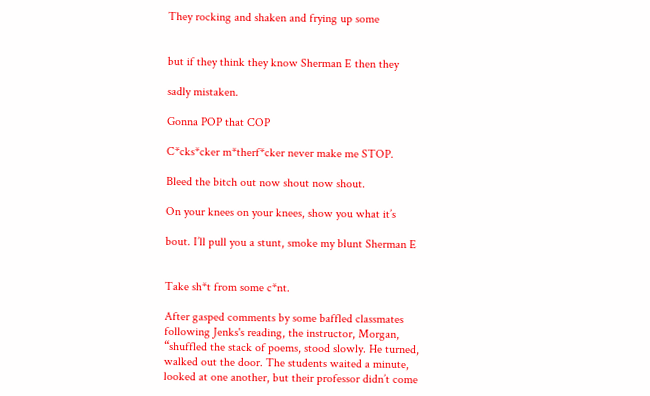They rocking and shaken and frying up some


but if they think they know Sherman E then they

sadly mistaken.

Gonna POP that COP

C*cks*cker m*therf*cker never make me STOP.

Bleed the bitch out now shout now shout.

On your knees on your knees, show you what it’s

bout. I’ll pull you a stunt, smoke my blunt Sherman E


Take sh*t from some c*nt.

After gasped comments by some baffled classmates following Jenks's reading, the instructor, Morgan, “shuffled the stack of poems, stood slowly. He turned, walked out the door. The students waited a minute, looked at one another, but their professor didn’t come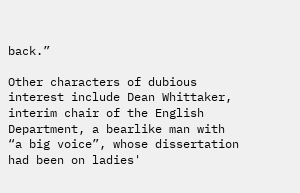back.”

Other characters of dubious interest include Dean Whittaker, interim chair of the English Department, a bearlike man with “a big voice”, whose dissertation had been on ladies'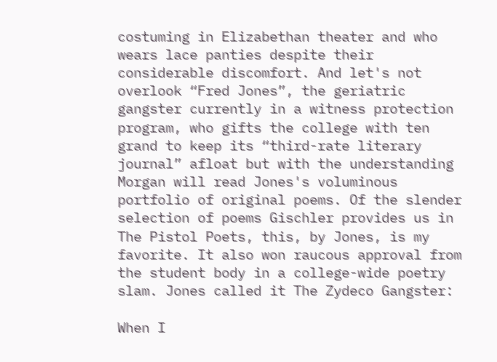costuming in Elizabethan theater and who wears lace panties despite their considerable discomfort. And let's not overlook “Fred Jones”, the geriatric gangster currently in a witness protection program, who gifts the college with ten grand to keep its “third-rate literary journal” afloat but with the understanding Morgan will read Jones's voluminous portfolio of original poems. Of the slender selection of poems Gischler provides us in The Pistol Poets, this, by Jones, is my favorite. It also won raucous approval from the student body in a college-wide poetry slam. Jones called it The Zydeco Gangster:

When I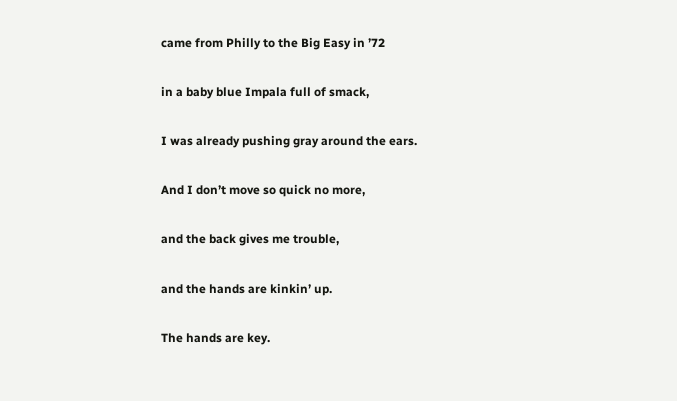came from Philly to the Big Easy in ’72

in a baby blue Impala full of smack,

I was already pushing gray around the ears.

And I don’t move so quick no more,

and the back gives me trouble,

and the hands are kinkin’ up.

The hands are key.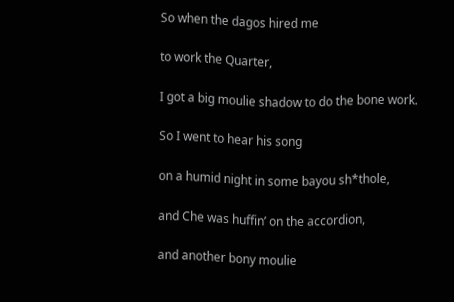So when the dagos hired me

to work the Quarter,

I got a big moulie shadow to do the bone work.

So I went to hear his song

on a humid night in some bayou sh*thole,

and Che was huffin’ on the accordion,

and another bony moulie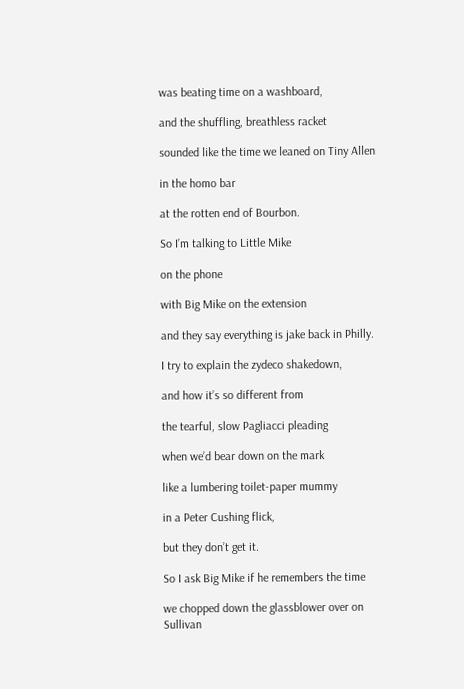was beating time on a washboard,

and the shuffling, breathless racket

sounded like the time we leaned on Tiny Allen

in the homo bar

at the rotten end of Bourbon.

So I’m talking to Little Mike

on the phone

with Big Mike on the extension

and they say everything is jake back in Philly.

I try to explain the zydeco shakedown,

and how it’s so different from

the tearful, slow Pagliacci pleading

when we’d bear down on the mark

like a lumbering toilet-paper mummy

in a Peter Cushing flick,

but they don’t get it.

So I ask Big Mike if he remembers the time

we chopped down the glassblower over on Sullivan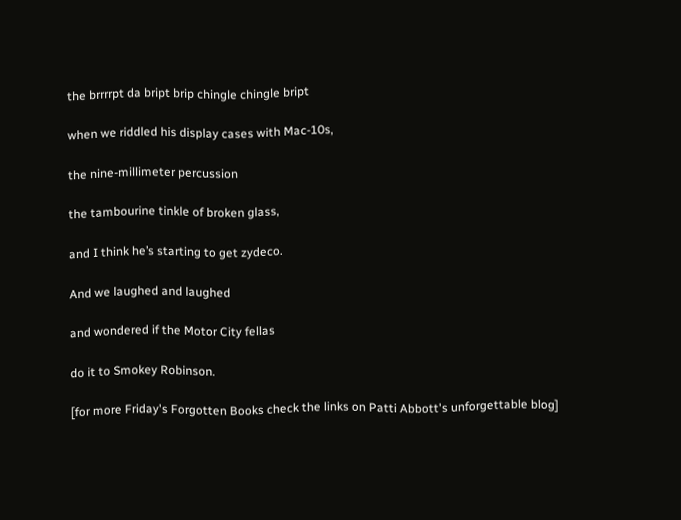the brrrrpt da bript brip chingle chingle bript

when we riddled his display cases with Mac-10s,

the nine-millimeter percussion

the tambourine tinkle of broken glass,

and I think he’s starting to get zydeco.

And we laughed and laughed

and wondered if the Motor City fellas

do it to Smokey Robinson.

[for more Friday's Forgotten Books check the links on Patti Abbott's unforgettable blog]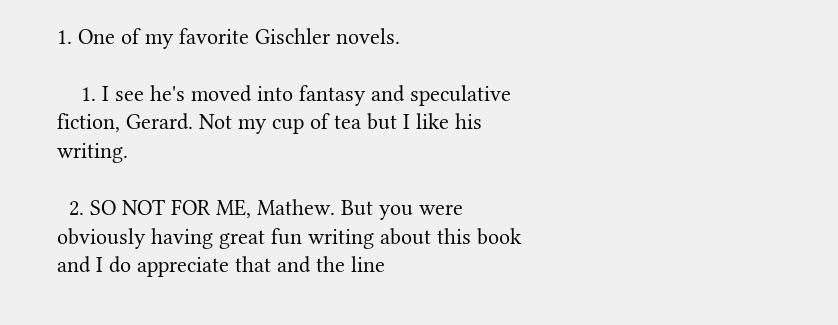1. One of my favorite Gischler novels.

    1. I see he's moved into fantasy and speculative fiction, Gerard. Not my cup of tea but I like his writing.

  2. SO NOT FOR ME, Mathew. But you were obviously having great fun writing about this book and I do appreciate that and the line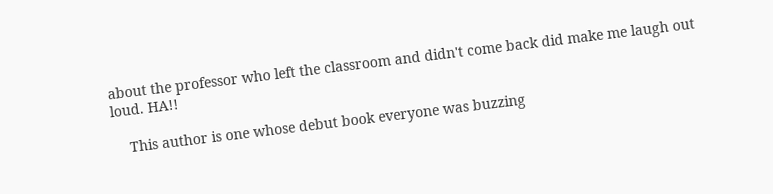about the professor who left the classroom and didn't come back did make me laugh out loud. HA!!

    This author is one whose debut book everyone was buzzing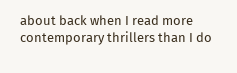about back when I read more contemporary thrillers than I do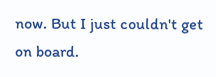now. But I just couldn't get on board.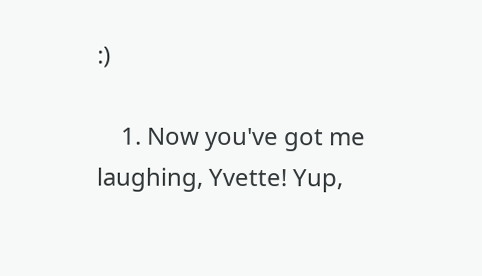:)

    1. Now you've got me laughing, Yvette! Yup,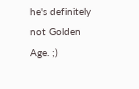he's definitely not Golden Age. ;)